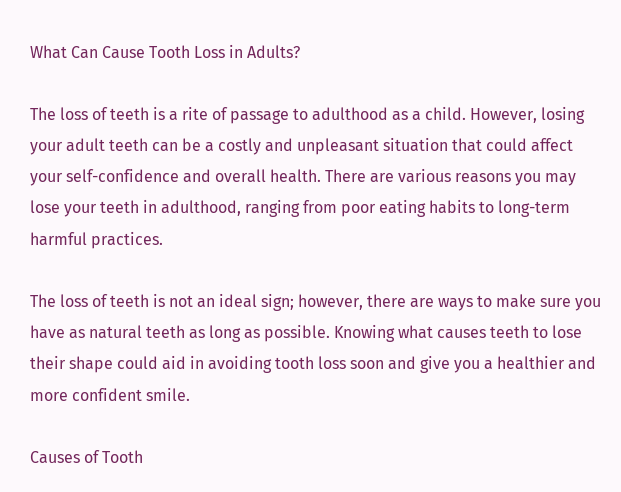What Can Cause Tooth Loss in Adults?

The loss of teeth is a rite of passage to adulthood as a child. However, losing your adult teeth can be a costly and unpleasant situation that could affect your self-confidence and overall health. There are various reasons you may lose your teeth in adulthood, ranging from poor eating habits to long-term harmful practices.

The loss of teeth is not an ideal sign; however, there are ways to make sure you have as natural teeth as long as possible. Knowing what causes teeth to lose their shape could aid in avoiding tooth loss soon and give you a healthier and more confident smile.

Causes of Tooth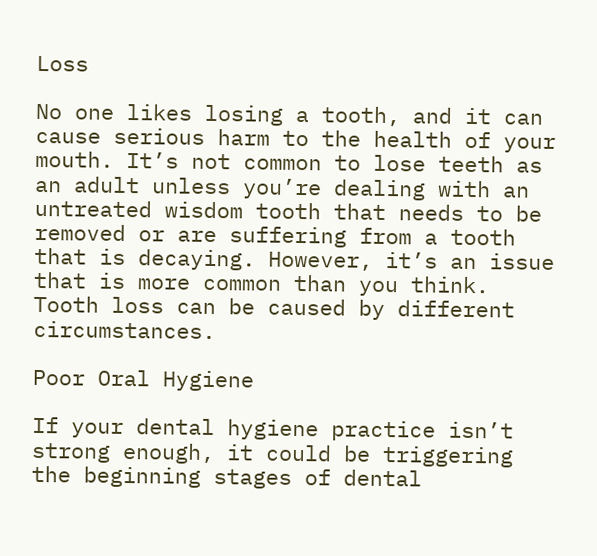Loss

No one likes losing a tooth, and it can cause serious harm to the health of your mouth. It’s not common to lose teeth as an adult unless you’re dealing with an untreated wisdom tooth that needs to be removed or are suffering from a tooth that is decaying. However, it’s an issue that is more common than you think. Tooth loss can be caused by different circumstances.

Poor Oral Hygiene

If your dental hygiene practice isn’t strong enough, it could be triggering the beginning stages of dental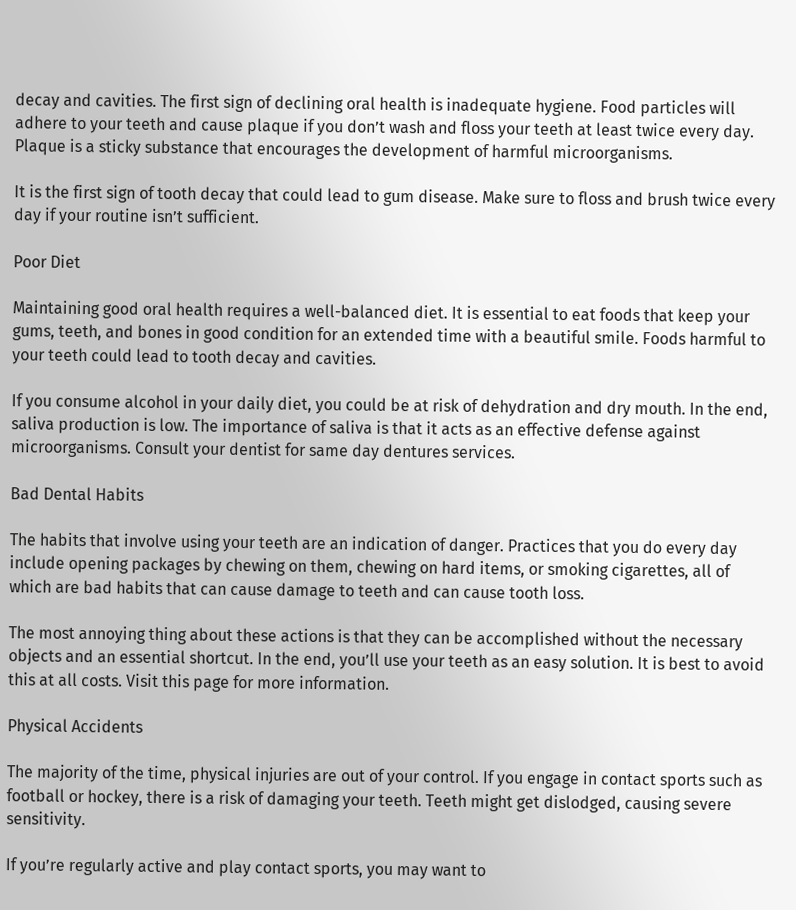decay and cavities. The first sign of declining oral health is inadequate hygiene. Food particles will adhere to your teeth and cause plaque if you don’t wash and floss your teeth at least twice every day. Plaque is a sticky substance that encourages the development of harmful microorganisms.

It is the first sign of tooth decay that could lead to gum disease. Make sure to floss and brush twice every day if your routine isn’t sufficient.

Poor Diet

Maintaining good oral health requires a well-balanced diet. It is essential to eat foods that keep your gums, teeth, and bones in good condition for an extended time with a beautiful smile. Foods harmful to your teeth could lead to tooth decay and cavities.

If you consume alcohol in your daily diet, you could be at risk of dehydration and dry mouth. In the end, saliva production is low. The importance of saliva is that it acts as an effective defense against microorganisms. Consult your dentist for same day dentures services.

Bad Dental Habits

The habits that involve using your teeth are an indication of danger. Practices that you do every day include opening packages by chewing on them, chewing on hard items, or smoking cigarettes, all of which are bad habits that can cause damage to teeth and can cause tooth loss.

The most annoying thing about these actions is that they can be accomplished without the necessary objects and an essential shortcut. In the end, you’ll use your teeth as an easy solution. It is best to avoid this at all costs. Visit this page for more information.

Physical Accidents

The majority of the time, physical injuries are out of your control. If you engage in contact sports such as football or hockey, there is a risk of damaging your teeth. Teeth might get dislodged, causing severe sensitivity.

If you’re regularly active and play contact sports, you may want to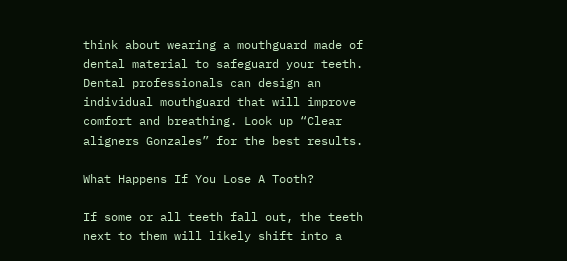think about wearing a mouthguard made of dental material to safeguard your teeth. Dental professionals can design an individual mouthguard that will improve comfort and breathing. Look up “Clear aligners Gonzales” for the best results.

What Happens If You Lose A Tooth?

If some or all teeth fall out, the teeth next to them will likely shift into a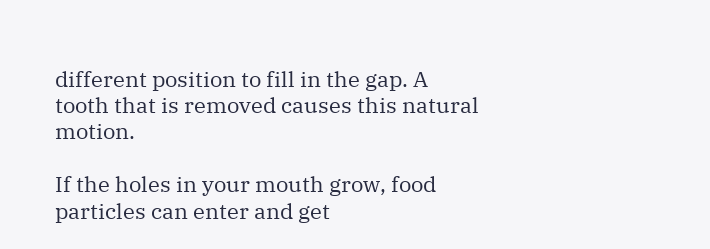different position to fill in the gap. A tooth that is removed causes this natural motion.

If the holes in your mouth grow, food particles can enter and get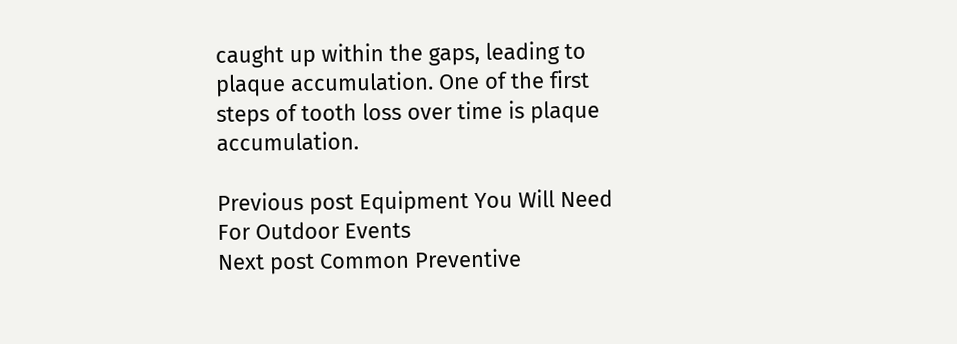caught up within the gaps, leading to plaque accumulation. One of the first steps of tooth loss over time is plaque accumulation.

Previous post Equipment You Will Need For Outdoor Events
Next post Common Preventive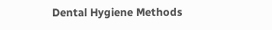Dental Hygiene Methods